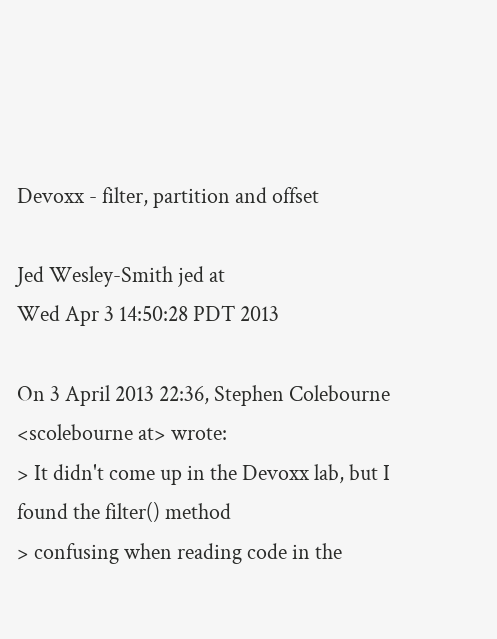Devoxx - filter, partition and offset

Jed Wesley-Smith jed at
Wed Apr 3 14:50:28 PDT 2013

On 3 April 2013 22:36, Stephen Colebourne <scolebourne at> wrote:
> It didn't come up in the Devoxx lab, but I found the filter() method
> confusing when reading code in the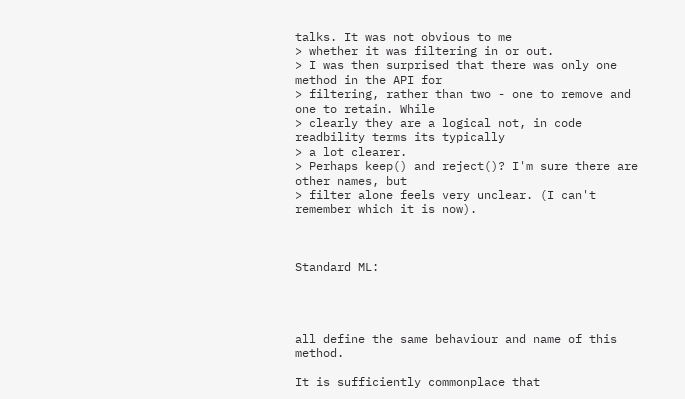talks. It was not obvious to me
> whether it was filtering in or out.
> I was then surprised that there was only one method in the API for
> filtering, rather than two - one to remove and one to retain. While
> clearly they are a logical not, in code readbility terms its typically
> a lot clearer.
> Perhaps keep() and reject()? I'm sure there are other names, but
> filter alone feels very unclear. (I can't remember which it is now).



Standard ML:




all define the same behaviour and name of this method.

It is sufficiently commonplace that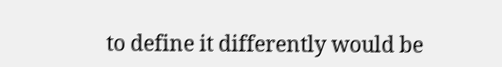to define it differently would be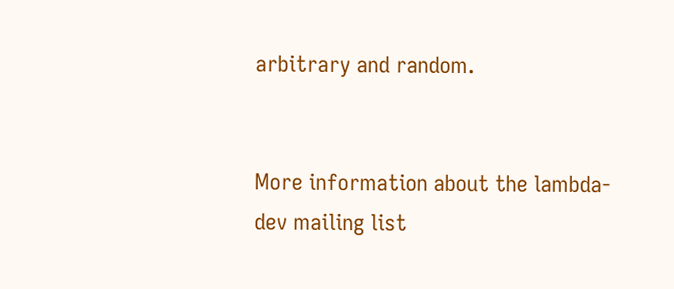arbitrary and random.


More information about the lambda-dev mailing list